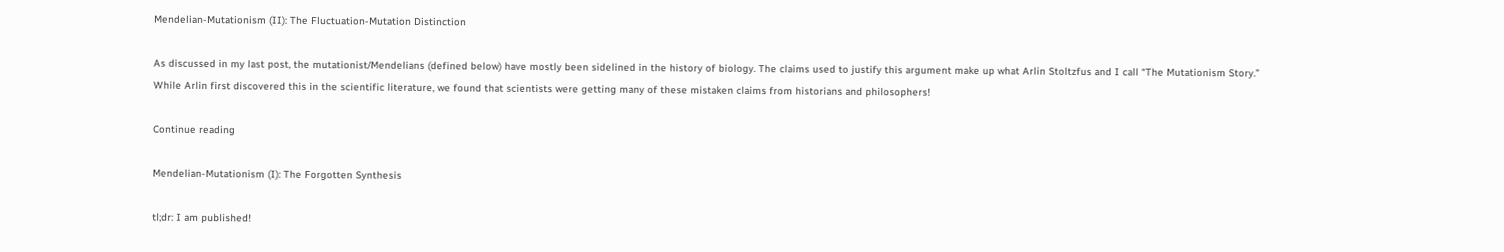Mendelian-Mutationism (II): The Fluctuation-Mutation Distinction

As discussed in my last post, the mutationist/Mendelians (defined below) have mostly been sidelined in the history of biology. The claims used to justify this argument make up what Arlin Stoltzfus and I call “The Mutationism Story.” While Arlin first discovered this in the scientific literature, we found that scientists were getting many of these mistaken claims from historians and philosophers!

Continue reading

Mendelian-Mutationism (I): The Forgotten Synthesis

tl;dr: I am published!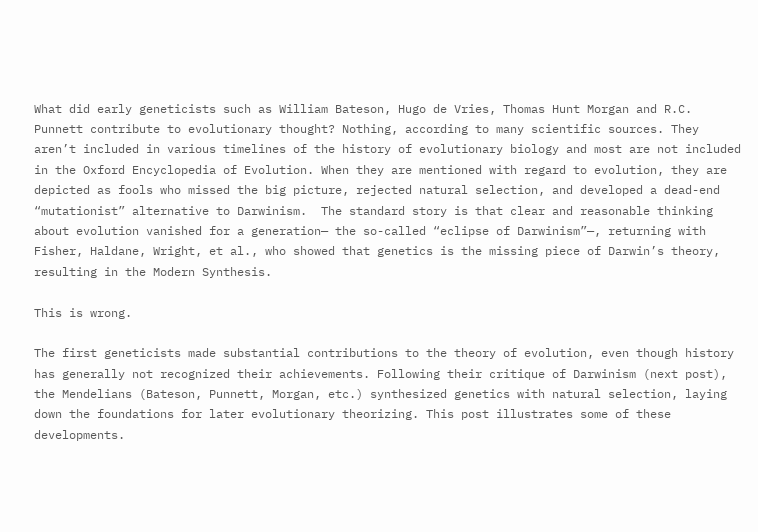What did early geneticists such as William Bateson, Hugo de Vries, Thomas Hunt Morgan and R.C. Punnett contribute to evolutionary thought? Nothing, according to many scientific sources. They aren’t included in various timelines of the history of evolutionary biology and most are not included in the Oxford Encyclopedia of Evolution. When they are mentioned with regard to evolution, they are depicted as fools who missed the big picture, rejected natural selection, and developed a dead-end “mutationist” alternative to Darwinism.  The standard story is that clear and reasonable thinking about evolution vanished for a generation— the so-called “eclipse of Darwinism”—, returning with Fisher, Haldane, Wright, et al., who showed that genetics is the missing piece of Darwin’s theory, resulting in the Modern Synthesis.

This is wrong.

The first geneticists made substantial contributions to the theory of evolution, even though history has generally not recognized their achievements. Following their critique of Darwinism (next post), the Mendelians (Bateson, Punnett, Morgan, etc.) synthesized genetics with natural selection, laying down the foundations for later evolutionary theorizing. This post illustrates some of these developments.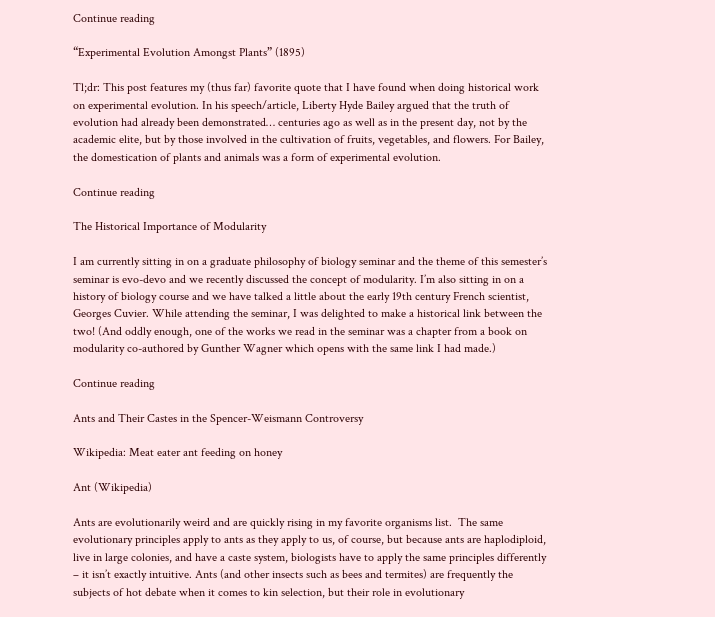Continue reading

“Experimental Evolution Amongst Plants” (1895)

Tl;dr: This post features my (thus far) favorite quote that I have found when doing historical work on experimental evolution. In his speech/article, Liberty Hyde Bailey argued that the truth of evolution had already been demonstrated… centuries ago as well as in the present day, not by the academic elite, but by those involved in the cultivation of fruits, vegetables, and flowers. For Bailey, the domestication of plants and animals was a form of experimental evolution.

Continue reading

The Historical Importance of Modularity

I am currently sitting in on a graduate philosophy of biology seminar and the theme of this semester’s seminar is evo-devo and we recently discussed the concept of modularity. I’m also sitting in on a history of biology course and we have talked a little about the early 19th century French scientist, Georges Cuvier. While attending the seminar, I was delighted to make a historical link between the two! (And oddly enough, one of the works we read in the seminar was a chapter from a book on modularity co-authored by Gunther Wagner which opens with the same link I had made.)

Continue reading

Ants and Their Castes in the Spencer-Weismann Controversy

Wikipedia: Meat eater ant feeding on honey

Ant (Wikipedia)

Ants are evolutionarily weird and are quickly rising in my favorite organisms list.  The same evolutionary principles apply to ants as they apply to us, of course, but because ants are haplodiploid, live in large colonies, and have a caste system, biologists have to apply the same principles differently – it isn’t exactly intuitive. Ants (and other insects such as bees and termites) are frequently the subjects of hot debate when it comes to kin selection, but their role in evolutionary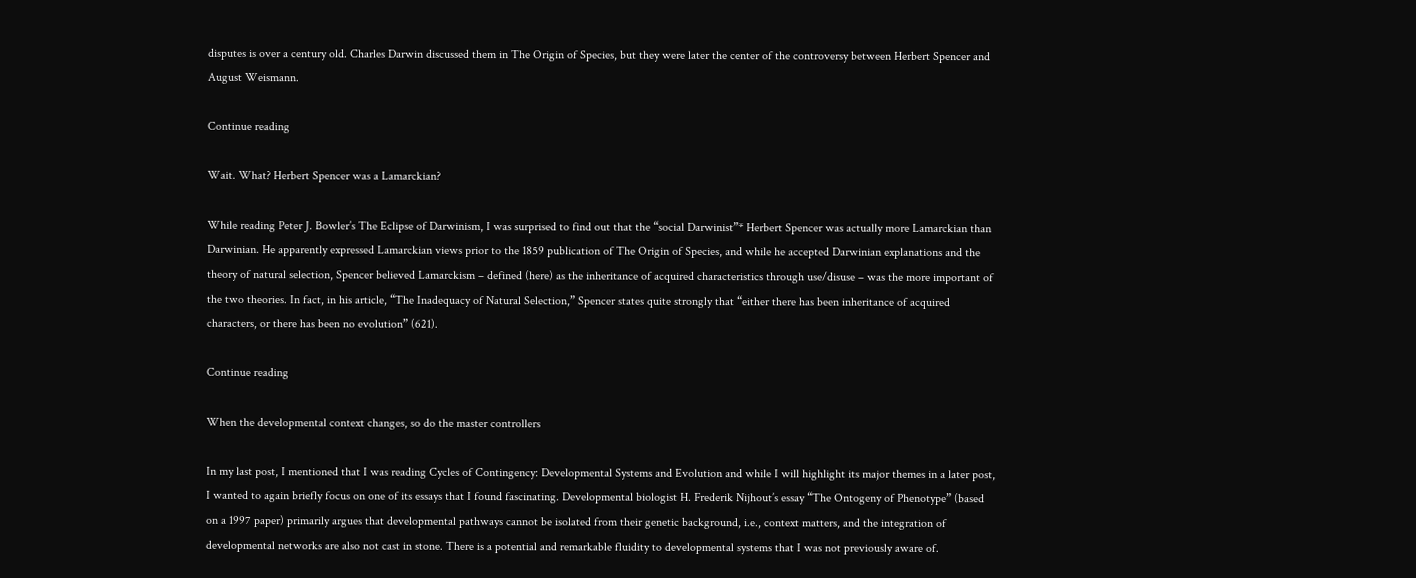disputes is over a century old. Charles Darwin discussed them in The Origin of Species, but they were later the center of the controversy between Herbert Spencer and August Weismann.

Continue reading

Wait. What? Herbert Spencer was a Lamarckian?

While reading Peter J. Bowler’s The Eclipse of Darwinism, I was surprised to find out that the “social Darwinist”* Herbert Spencer was actually more Lamarckian than Darwinian. He apparently expressed Lamarckian views prior to the 1859 publication of The Origin of Species, and while he accepted Darwinian explanations and the theory of natural selection, Spencer believed Lamarckism – defined (here) as the inheritance of acquired characteristics through use/disuse – was the more important of the two theories. In fact, in his article, “The Inadequacy of Natural Selection,” Spencer states quite strongly that “either there has been inheritance of acquired characters, or there has been no evolution” (621).

Continue reading

When the developmental context changes, so do the master controllers

In my last post, I mentioned that I was reading Cycles of Contingency: Developmental Systems and Evolution and while I will highlight its major themes in a later post, I wanted to again briefly focus on one of its essays that I found fascinating. Developmental biologist H. Frederik Nijhout’s essay “The Ontogeny of Phenotype” (based on a 1997 paper) primarily argues that developmental pathways cannot be isolated from their genetic background, i.e., context matters, and the integration of developmental networks are also not cast in stone. There is a potential and remarkable fluidity to developmental systems that I was not previously aware of.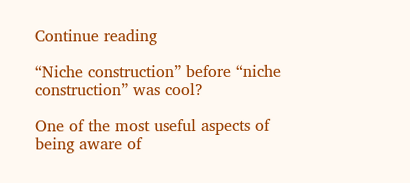Continue reading

“Niche construction” before “niche construction” was cool?

One of the most useful aspects of being aware of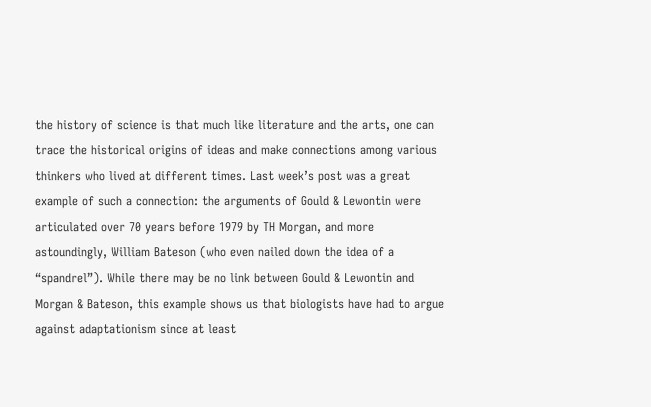the history of science is that much like literature and the arts, one can trace the historical origins of ideas and make connections among various thinkers who lived at different times. Last week’s post was a great example of such a connection: the arguments of Gould & Lewontin were articulated over 70 years before 1979 by TH Morgan, and more astoundingly, William Bateson (who even nailed down the idea of a “spandrel”). While there may be no link between Gould & Lewontin and Morgan & Bateson, this example shows us that biologists have had to argue against adaptationism since at least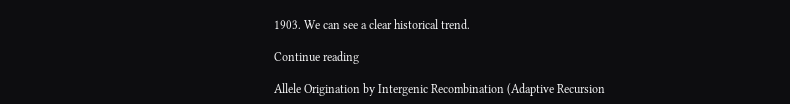1903. We can see a clear historical trend.

Continue reading

Allele Origination by Intergenic Recombination (Adaptive Recursion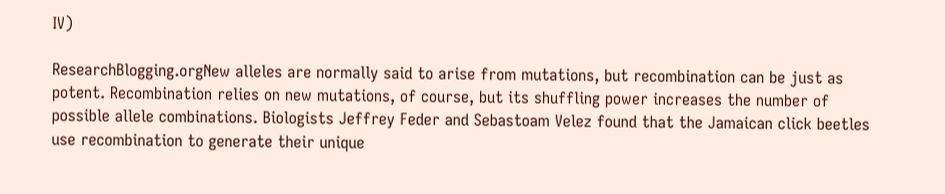IV)

ResearchBlogging.orgNew alleles are normally said to arise from mutations, but recombination can be just as potent. Recombination relies on new mutations, of course, but its shuffling power increases the number of possible allele combinations. Biologists Jeffrey Feder and Sebastoam Velez found that the Jamaican click beetles use recombination to generate their unique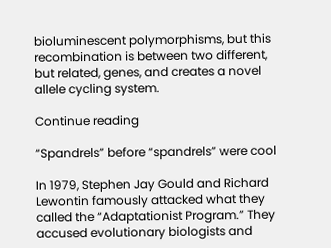bioluminescent polymorphisms, but this recombination is between two different, but related, genes, and creates a novel allele cycling system.

Continue reading

“Spandrels” before “spandrels” were cool

In 1979, Stephen Jay Gould and Richard Lewontin famously attacked what they called the “Adaptationist Program.” They accused evolutionary biologists and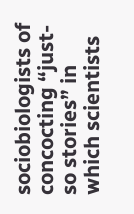sociobiologists of concocting “just-so stories” in which scientists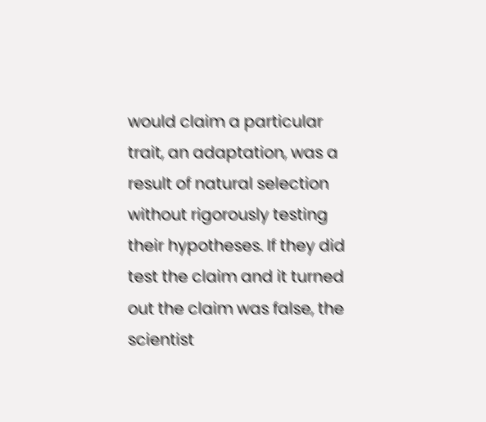would claim a particular trait, an adaptation, was a result of natural selection without rigorously testing their hypotheses. If they did test the claim and it turned out the claim was false, the scientist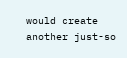would create another just-so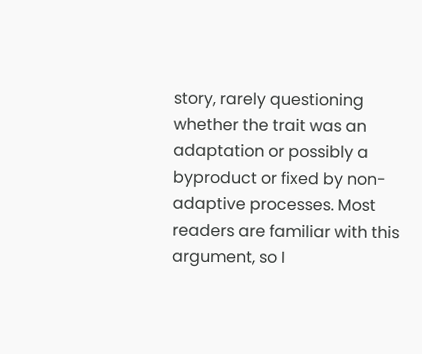story, rarely questioning whether the trait was an adaptation or possibly a byproduct or fixed by non-adaptive processes. Most readers are familiar with this argument, so I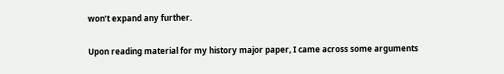won’t expand any further.

Upon reading material for my history major paper, I came across some arguments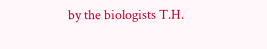by the biologists T.H.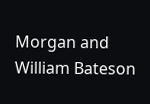Morgan and William Bateson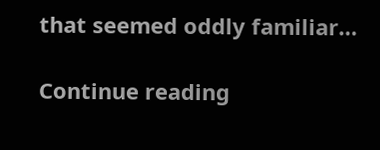that seemed oddly familiar…

Continue reading